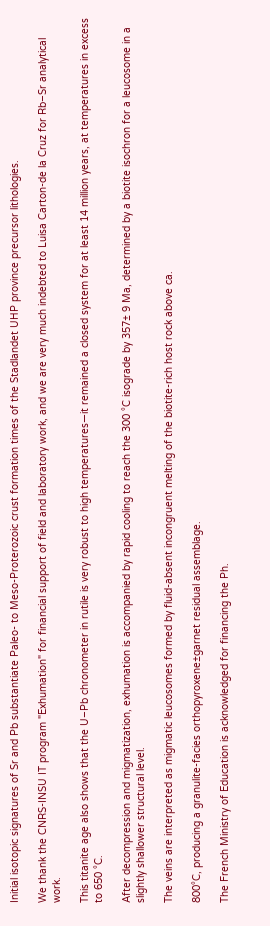Initial isotopic signatures of Sr and Pb substantiate Paleo- to Meso-Proterozoic crust formation times of the Stadlandet UHP province precursor lithologies.

We thank the CNRS-INSU IT program "Exhumation" for financial support of field and laboratory work, and we are very much indebted to Luisa Carton-de la Cruz for Rb–Sr analytical work.

This titanite age also shows that the U–Pb chronometer in rutile is very robust to high temperatures—it remained a closed system for at least 14 million years, at temperatures in excess to 650 °C.

After decompression and migmatization, exhumation is accompanied by rapid cooling to reach the 300 °C isograde by 357± 9 Ma, determined by a biotite isochron for a leucosome in a slightly shallower structural level.

The veins are interpreted as migmatic leucosomes formed by fluid-absent incongruent melting of the biotite-rich host rock above ca.

800°C, producing a granulite-facies orthopyroxene±garnet residual assemblage.

The French Ministry of Education is acknowledged for financing the Ph.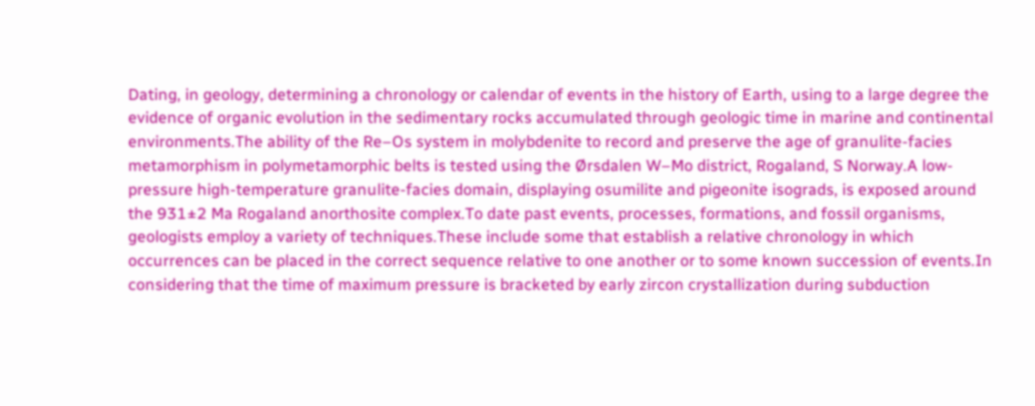Dating, in geology, determining a chronology or calendar of events in the history of Earth, using to a large degree the evidence of organic evolution in the sedimentary rocks accumulated through geologic time in marine and continental environments.The ability of the Re–Os system in molybdenite to record and preserve the age of granulite-facies metamorphism in polymetamorphic belts is tested using the Ørsdalen W–Mo district, Rogaland, S Norway.A low-pressure high-temperature granulite-facies domain, displaying osumilite and pigeonite isograds, is exposed around the 931±2 Ma Rogaland anorthosite complex.To date past events, processes, formations, and fossil organisms, geologists employ a variety of techniques.These include some that establish a relative chronology in which occurrences can be placed in the correct sequence relative to one another or to some known succession of events.In considering that the time of maximum pressure is bracketed by early zircon crystallization during subduction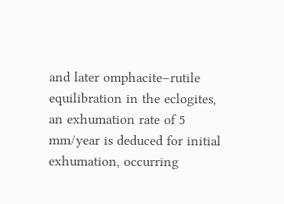and later omphacite–rutile equilibration in the eclogites, an exhumation rate of 5 mm/year is deduced for initial exhumation, occurring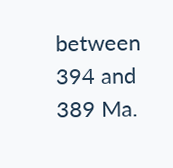between 394 and 389 Ma.